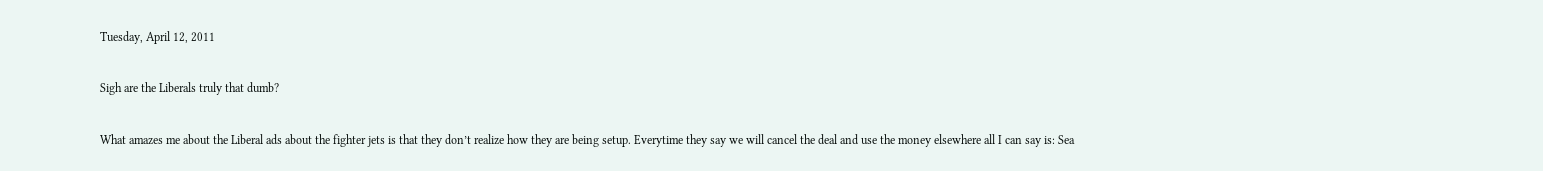Tuesday, April 12, 2011

Sigh are the Liberals truly that dumb?

What amazes me about the Liberal ads about the fighter jets is that they don’t realize how they are being setup. Everytime they say we will cancel the deal and use the money elsewhere all I can say is: Sea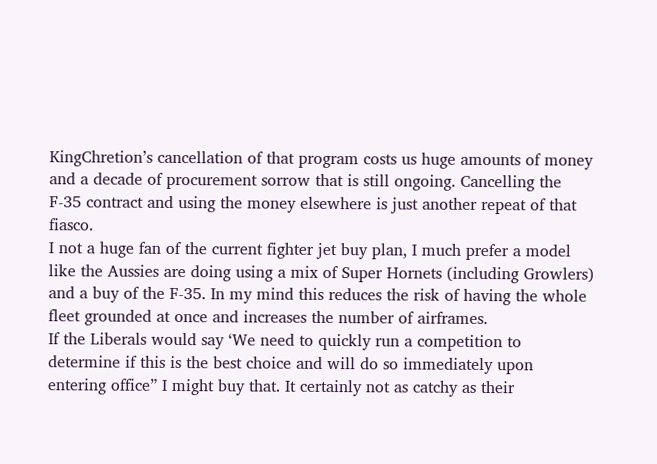KingChretion’s cancellation of that program costs us huge amounts of money and a decade of procurement sorrow that is still ongoing. Cancelling the F-35 contract and using the money elsewhere is just another repeat of that fiasco.
I not a huge fan of the current fighter jet buy plan, I much prefer a model like the Aussies are doing using a mix of Super Hornets (including Growlers) and a buy of the F-35. In my mind this reduces the risk of having the whole fleet grounded at once and increases the number of airframes.
If the Liberals would say ‘We need to quickly run a competition to determine if this is the best choice and will do so immediately upon entering office” I might buy that. It certainly not as catchy as their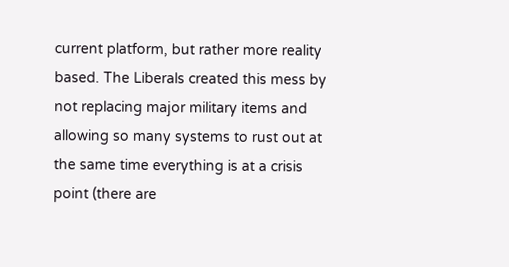current platform, but rather more reality based. The Liberals created this mess by not replacing major military items and allowing so many systems to rust out at the same time everything is at a crisis point (there are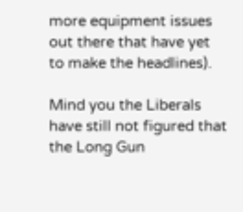more equipment issues out there that have yet to make the headlines).

Mind you the Liberals have still not figured that the Long Gun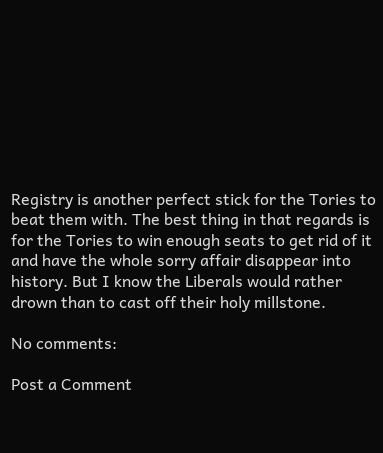Registry is another perfect stick for the Tories to beat them with. The best thing in that regards is for the Tories to win enough seats to get rid of it and have the whole sorry affair disappear into history. But I know the Liberals would rather drown than to cast off their holy millstone.

No comments:

Post a Comment